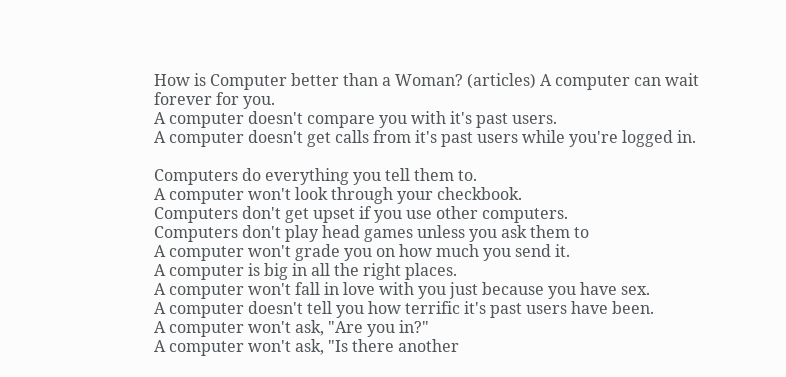How is Computer better than a Woman? (articles) A computer can wait forever for you.
A computer doesn't compare you with it's past users.
A computer doesn't get calls from it's past users while you're logged in.

Computers do everything you tell them to.
A computer won't look through your checkbook.
Computers don't get upset if you use other computers.
Computers don't play head games unless you ask them to
A computer won't grade you on how much you send it.
A computer is big in all the right places.
A computer won't fall in love with you just because you have sex.
A computer doesn't tell you how terrific it's past users have been.
A computer won't ask, "Are you in?"
A computer won't ask, "Is there another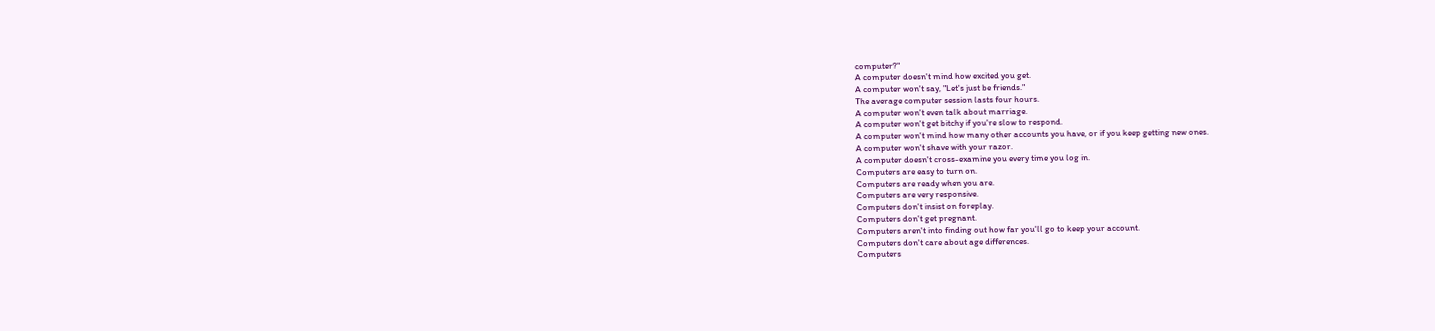computer?"
A computer doesn't mind how excited you get.
A computer won't say, "Let's just be friends."
The average computer session lasts four hours.
A computer won't even talk about marriage.
A computer won't get bitchy if you're slow to respond.
A computer won't mind how many other accounts you have, or if you keep getting new ones.
A computer won't shave with your razor.
A computer doesn't cross-examine you every time you log in.
Computers are easy to turn on.
Computers are ready when you are.
Computers are very responsive.
Computers don't insist on foreplay.
Computers don't get pregnant.
Computers aren't into finding out how far you'll go to keep your account.
Computers don't care about age differences.
Computers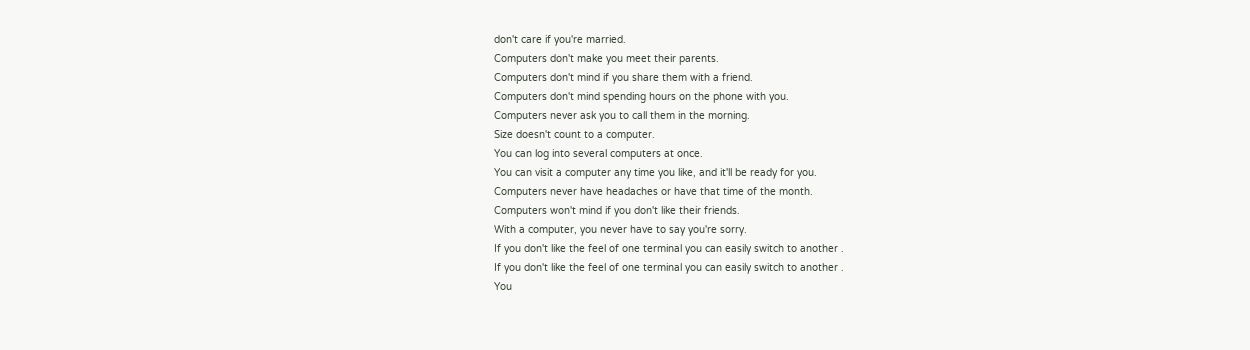don't care if you're married.
Computers don't make you meet their parents.
Computers don't mind if you share them with a friend.
Computers don't mind spending hours on the phone with you.
Computers never ask you to call them in the morning.
Size doesn't count to a computer.
You can log into several computers at once.
You can visit a computer any time you like, and it'll be ready for you.
Computers never have headaches or have that time of the month.
Computers won't mind if you don't like their friends.
With a computer, you never have to say you're sorry.
If you don't like the feel of one terminal you can easily switch to another .
If you don't like the feel of one terminal you can easily switch to another .
You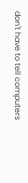don't have to tell computers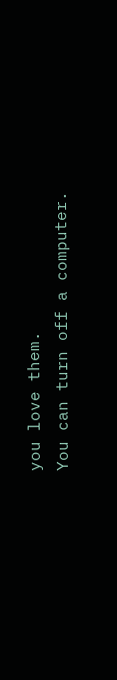you love them.
You can turn off a computer.